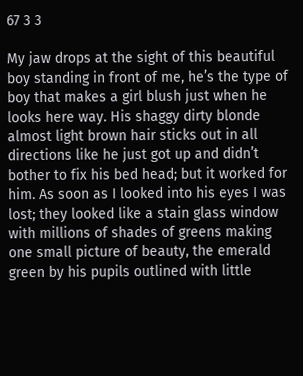67 3 3

My jaw drops at the sight of this beautiful boy standing in front of me, he’s the type of boy that makes a girl blush just when he looks here way. His shaggy dirty blonde almost light brown hair sticks out in all directions like he just got up and didn’t bother to fix his bed head; but it worked for him. As soon as I looked into his eyes I was lost; they looked like a stain glass window with millions of shades of greens making one small picture of beauty, the emerald green by his pupils outlined with little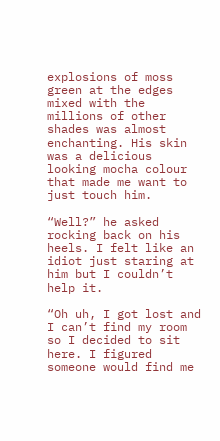explosions of moss green at the edges mixed with the millions of other shades was almost enchanting. His skin was a delicious looking mocha colour that made me want to just touch him.

“Well?” he asked rocking back on his heels. I felt like an idiot just staring at him but I couldn’t help it.

“Oh uh, I got lost and I can’t find my room so I decided to sit here. I figured someone would find me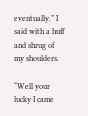eventually.” I said with a huff and shrug of my shoulders.

“Well your lucky I came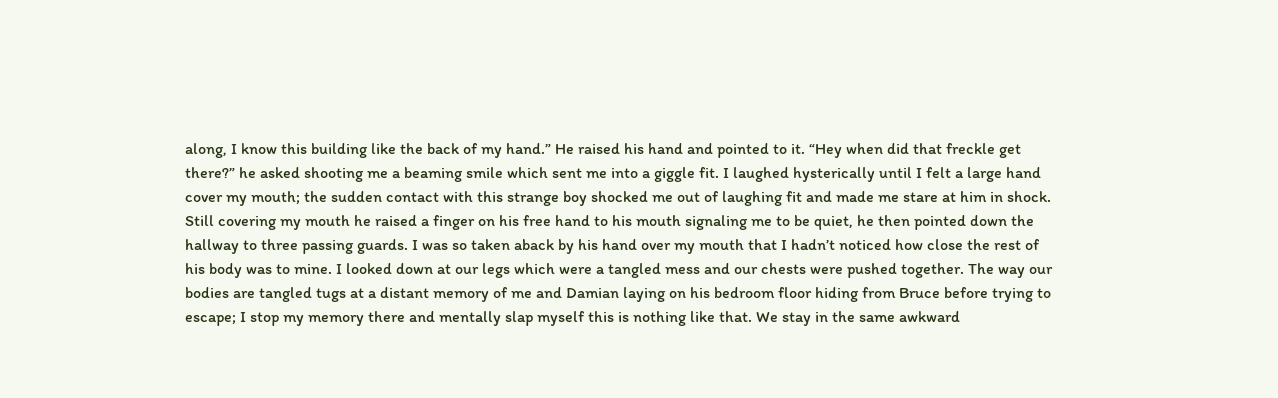along, I know this building like the back of my hand.” He raised his hand and pointed to it. “Hey when did that freckle get there?” he asked shooting me a beaming smile which sent me into a giggle fit. I laughed hysterically until I felt a large hand cover my mouth; the sudden contact with this strange boy shocked me out of laughing fit and made me stare at him in shock. Still covering my mouth he raised a finger on his free hand to his mouth signaling me to be quiet, he then pointed down the hallway to three passing guards. I was so taken aback by his hand over my mouth that I hadn’t noticed how close the rest of his body was to mine. I looked down at our legs which were a tangled mess and our chests were pushed together. The way our bodies are tangled tugs at a distant memory of me and Damian laying on his bedroom floor hiding from Bruce before trying to escape; I stop my memory there and mentally slap myself this is nothing like that. We stay in the same awkward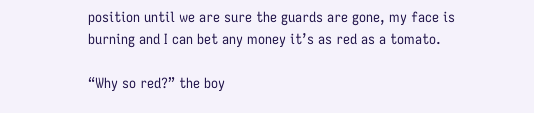position until we are sure the guards are gone, my face is burning and I can bet any money it’s as red as a tomato.

“Why so red?” the boy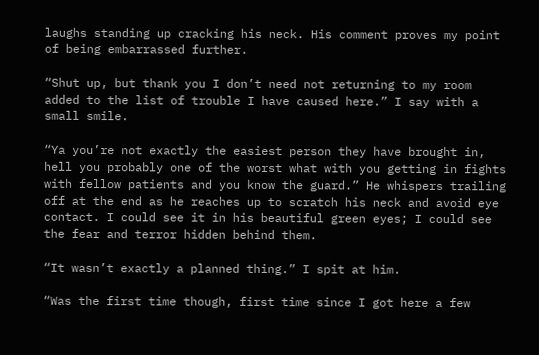laughs standing up cracking his neck. His comment proves my point of being embarrassed further.

“Shut up, but thank you I don’t need not returning to my room added to the list of trouble I have caused here.” I say with a small smile.

“Ya you’re not exactly the easiest person they have brought in, hell you probably one of the worst what with you getting in fights with fellow patients and you know the guard.” He whispers trailing off at the end as he reaches up to scratch his neck and avoid eye contact. I could see it in his beautiful green eyes; I could see the fear and terror hidden behind them.

“It wasn’t exactly a planned thing.” I spit at him.

“Was the first time though, first time since I got here a few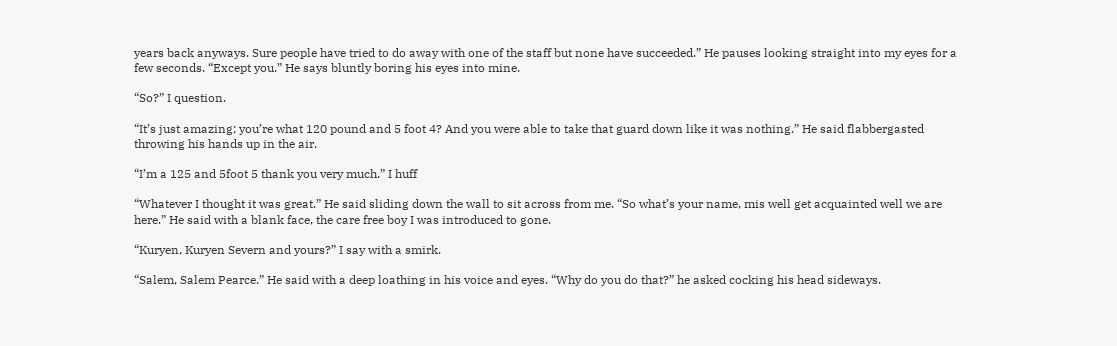years back anyways. Sure people have tried to do away with one of the staff but none have succeeded.” He pauses looking straight into my eyes for a few seconds. “Except you.” He says bluntly boring his eyes into mine.

“So?” I question.

“It’s just amazing; you’re what 120 pound and 5 foot 4? And you were able to take that guard down like it was nothing.” He said flabbergasted throwing his hands up in the air.

“I’m a 125 and 5foot 5 thank you very much.” I huff

“Whatever I thought it was great.” He said sliding down the wall to sit across from me. “So what’s your name, mis well get acquainted well we are here.” He said with a blank face, the care free boy I was introduced to gone.

“Kuryen, Kuryen Severn and yours?” I say with a smirk.

“Salem, Salem Pearce.” He said with a deep loathing in his voice and eyes. “Why do you do that?” he asked cocking his head sideways.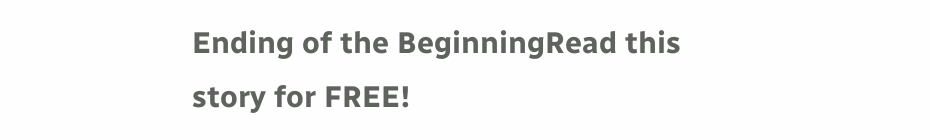Ending of the BeginningRead this story for FREE!